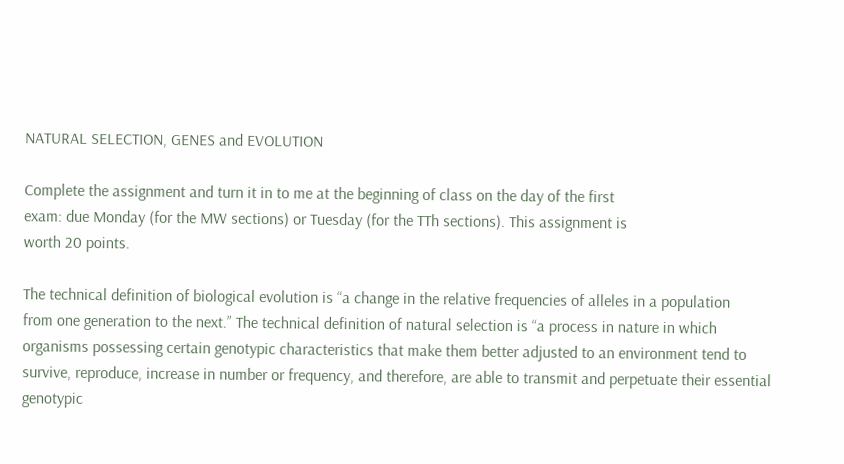NATURAL SELECTION, GENES and EVOLUTION

Complete the assignment and turn it in to me at the beginning of class on the day of the first
exam: due Monday (for the MW sections) or Tuesday (for the TTh sections). This assignment is
worth 20 points.

The technical definition of biological evolution is “a change in the relative frequencies of alleles in a population
from one generation to the next.” The technical definition of natural selection is “a process in nature in which
organisms possessing certain genotypic characteristics that make them better adjusted to an environment tend to
survive, reproduce, increase in number or frequency, and therefore, are able to transmit and perpetuate their essential
genotypic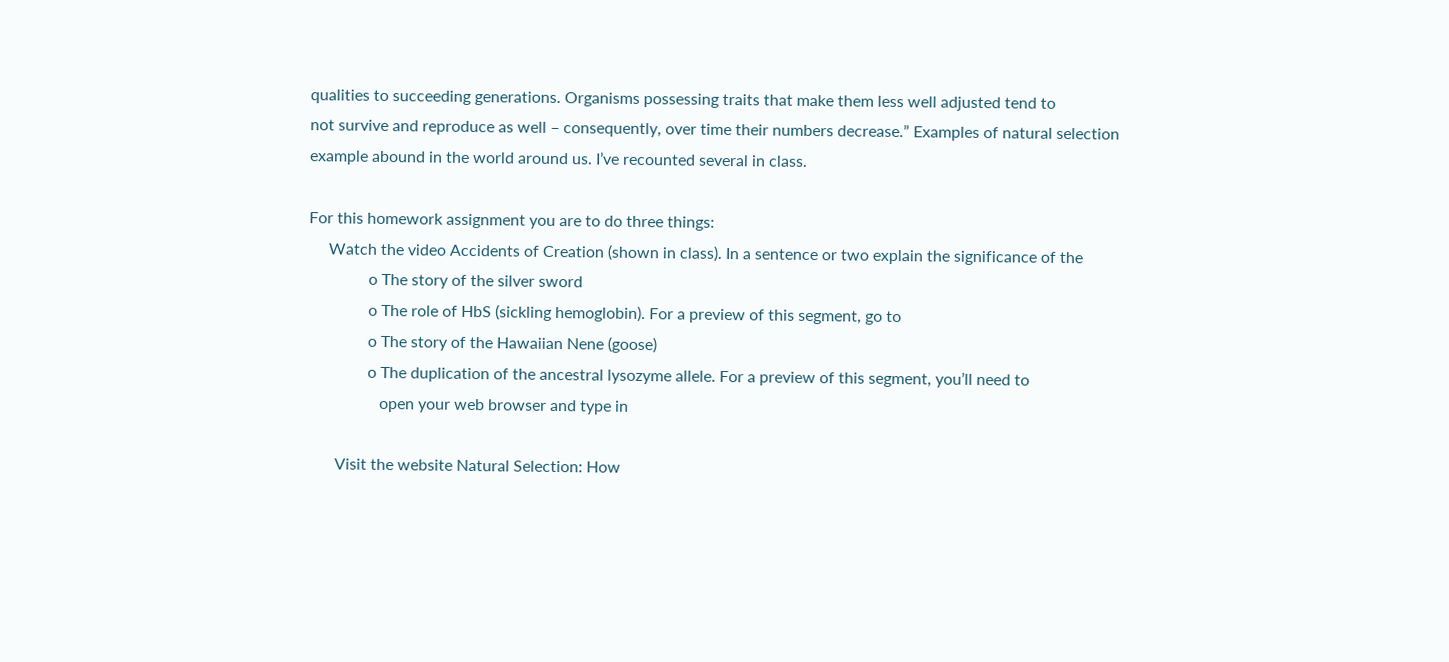qualities to succeeding generations. Organisms possessing traits that make them less well adjusted tend to
not survive and reproduce as well – consequently, over time their numbers decrease.” Examples of natural selection
example abound in the world around us. I’ve recounted several in class.

For this homework assignment you are to do three things:
     Watch the video Accidents of Creation (shown in class). In a sentence or two explain the significance of the
               o The story of the silver sword
               o The role of HbS (sickling hemoglobin). For a preview of this segment, go to
               o The story of the Hawaiian Nene (goose)
               o The duplication of the ancestral lysozyme allele. For a preview of this segment, you’ll need to
                  open your web browser and type in

       Visit the website Natural Selection: How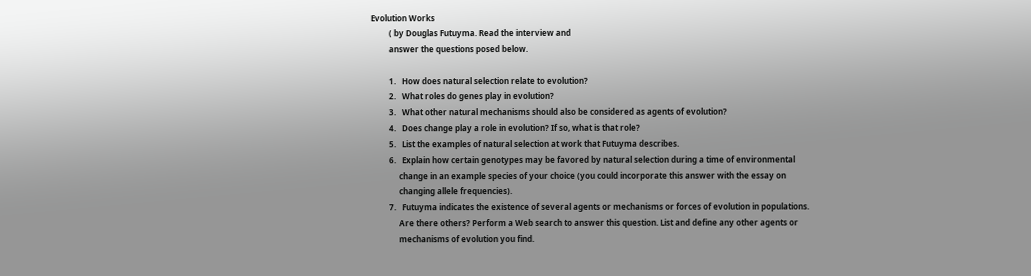Evolution Works
         ( by Douglas Futuyma. Read the interview and
         answer the questions posed below.

         1.   How does natural selection relate to evolution?
         2.   What roles do genes play in evolution?
         3.   What other natural mechanisms should also be considered as agents of evolution?
         4.   Does change play a role in evolution? If so, what is that role?
         5.   List the examples of natural selection at work that Futuyma describes.
         6.   Explain how certain genotypes may be favored by natural selection during a time of environmental
              change in an example species of your choice (you could incorporate this answer with the essay on
              changing allele frequencies).
         7.   Futuyma indicates the existence of several agents or mechanisms or forces of evolution in populations.
              Are there others? Perform a Web search to answer this question. List and define any other agents or
              mechanisms of evolution you find.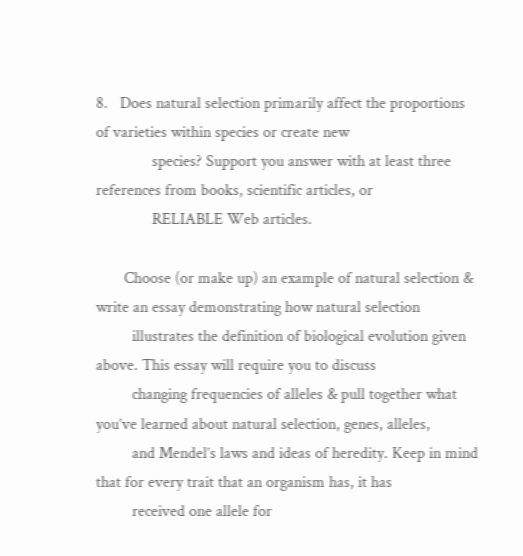8.   Does natural selection primarily affect the proportions of varieties within species or create new
              species? Support you answer with at least three references from books, scientific articles, or
              RELIABLE Web articles.

       Choose (or make up) an example of natural selection & write an essay demonstrating how natural selection
         illustrates the definition of biological evolution given above. This essay will require you to discuss
         changing frequencies of alleles & pull together what you’ve learned about natural selection, genes, alleles,
         and Mendel’s laws and ideas of heredity. Keep in mind that for every trait that an organism has, it has
         received one allele for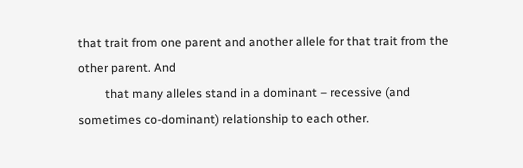that trait from one parent and another allele for that trait from the other parent. And
         that many alleles stand in a dominant – recessive (and sometimes co-dominant) relationship to each other.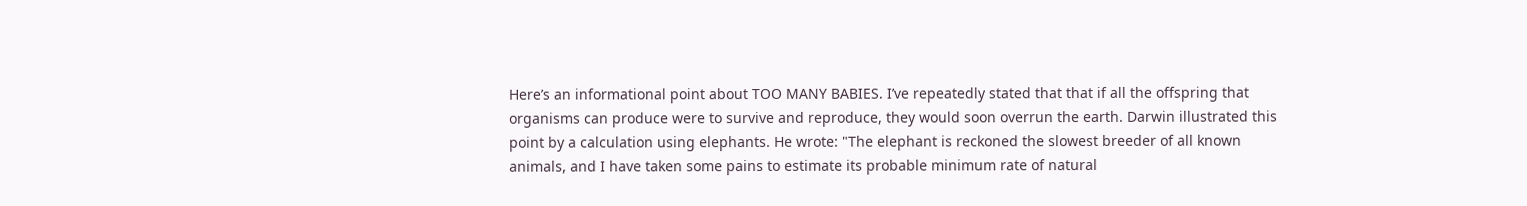Here’s an informational point about TOO MANY BABIES. I’ve repeatedly stated that that if all the offspring that
organisms can produce were to survive and reproduce, they would soon overrun the earth. Darwin illustrated this
point by a calculation using elephants. He wrote: "The elephant is reckoned the slowest breeder of all known
animals, and I have taken some pains to estimate its probable minimum rate of natural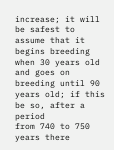increase; it will be safest to
assume that it begins breeding when 30 years old and goes on breeding until 90 years old; if this be so, after a period
from 740 to 750 years there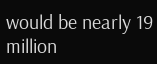would be nearly 19 million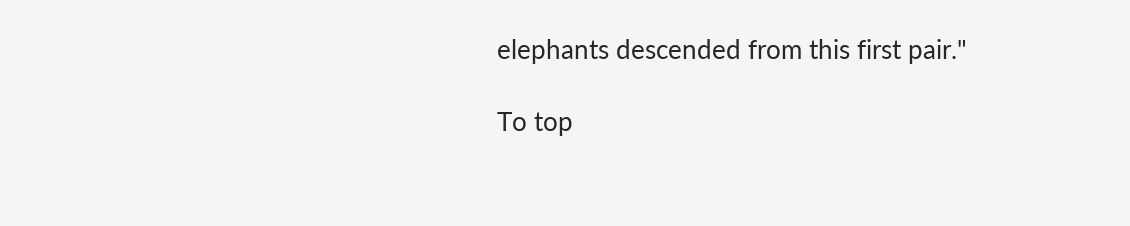elephants descended from this first pair."

To top